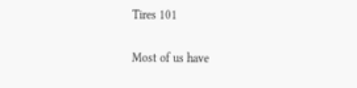Tires 101

Most of us have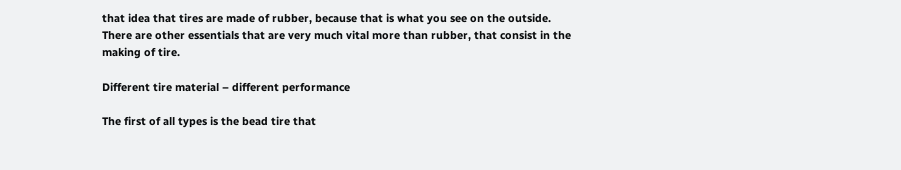that idea that tires are made of rubber, because that is what you see on the outside. There are other essentials that are very much vital more than rubber, that consist in the making of tire.

Different tire material – different performance

The first of all types is the bead tire that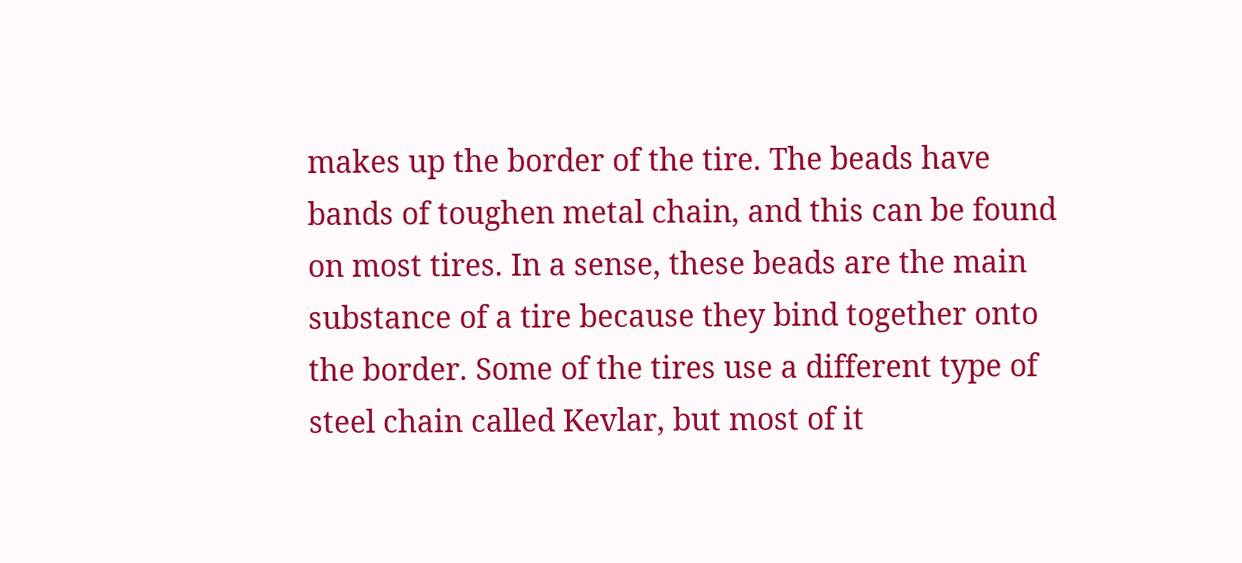makes up the border of the tire. The beads have bands of toughen metal chain, and this can be found on most tires. In a sense, these beads are the main substance of a tire because they bind together onto the border. Some of the tires use a different type of steel chain called Kevlar, but most of it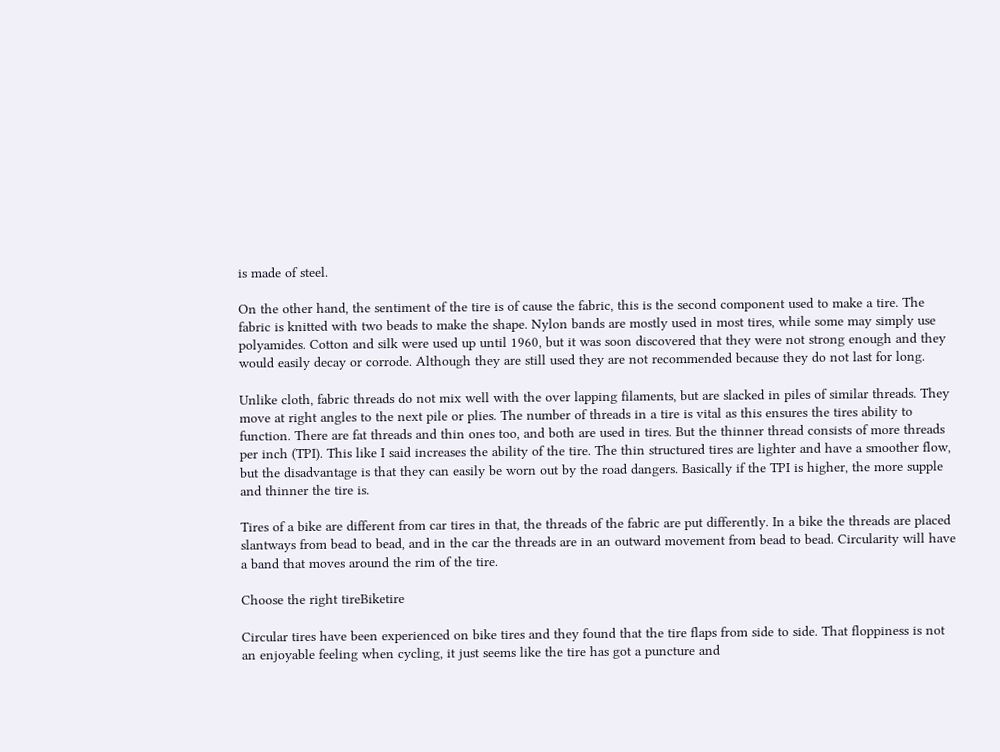is made of steel.

On the other hand, the sentiment of the tire is of cause the fabric, this is the second component used to make a tire. The fabric is knitted with two beads to make the shape. Nylon bands are mostly used in most tires, while some may simply use polyamides. Cotton and silk were used up until 1960, but it was soon discovered that they were not strong enough and they would easily decay or corrode. Although they are still used they are not recommended because they do not last for long.

Unlike cloth, fabric threads do not mix well with the over lapping filaments, but are slacked in piles of similar threads. They move at right angles to the next pile or plies. The number of threads in a tire is vital as this ensures the tires ability to function. There are fat threads and thin ones too, and both are used in tires. But the thinner thread consists of more threads per inch (TPI). This like I said increases the ability of the tire. The thin structured tires are lighter and have a smoother flow, but the disadvantage is that they can easily be worn out by the road dangers. Basically if the TPI is higher, the more supple and thinner the tire is.

Tires of a bike are different from car tires in that, the threads of the fabric are put differently. In a bike the threads are placed slantways from bead to bead, and in the car the threads are in an outward movement from bead to bead. Circularity will have a band that moves around the rim of the tire.

Choose the right tireBiketire

Circular tires have been experienced on bike tires and they found that the tire flaps from side to side. That floppiness is not an enjoyable feeling when cycling, it just seems like the tire has got a puncture and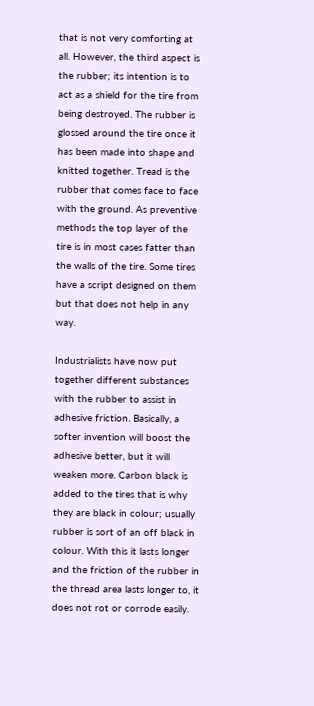that is not very comforting at all. However, the third aspect is the rubber; its intention is to act as a shield for the tire from being destroyed. The rubber is glossed around the tire once it has been made into shape and knitted together. Tread is the rubber that comes face to face with the ground. As preventive methods the top layer of the tire is in most cases fatter than the walls of the tire. Some tires have a script designed on them but that does not help in any way.

Industrialists have now put together different substances with the rubber to assist in adhesive friction. Basically, a softer invention will boost the adhesive better, but it will weaken more. Carbon black is added to the tires that is why they are black in colour; usually rubber is sort of an off black in colour. With this it lasts longer and the friction of the rubber in the thread area lasts longer to, it does not rot or corrode easily.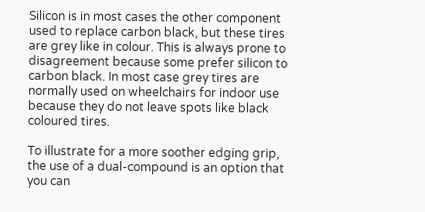Silicon is in most cases the other component used to replace carbon black, but these tires are grey like in colour. This is always prone to disagreement because some prefer silicon to carbon black. In most case grey tires are normally used on wheelchairs for indoor use because they do not leave spots like black coloured tires.

To illustrate for a more soother edging grip, the use of a dual-compound is an option that you can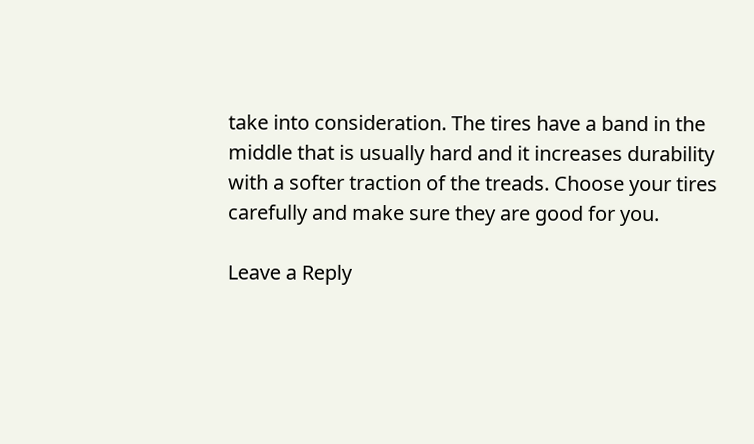take into consideration. The tires have a band in the middle that is usually hard and it increases durability with a softer traction of the treads. Choose your tires carefully and make sure they are good for you.

Leave a Reply